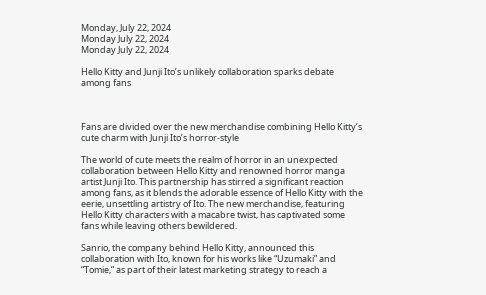Monday, July 22, 2024
Monday July 22, 2024
Monday July 22, 2024

Hello Kitty and Junji Ito’s unlikely collaboration sparks debate among fans



Fans are divided over the new merchandise combining Hello Kitty’s cute charm with Junji Ito’s horror-style

The world of cute meets the realm of horror in an unexpected collaboration between Hello Kitty and renowned horror manga artist Junji Ito. This partnership has stirred a significant reaction among fans, as it blends the adorable essence of Hello Kitty with the eerie, unsettling artistry of Ito. The new merchandise, featuring Hello Kitty characters with a macabre twist, has captivated some fans while leaving others bewildered.

Sanrio, the company behind Hello Kitty, announced this collaboration with Ito, known for his works like “Uzumaki” and “Tomie,” as part of their latest marketing strategy to reach a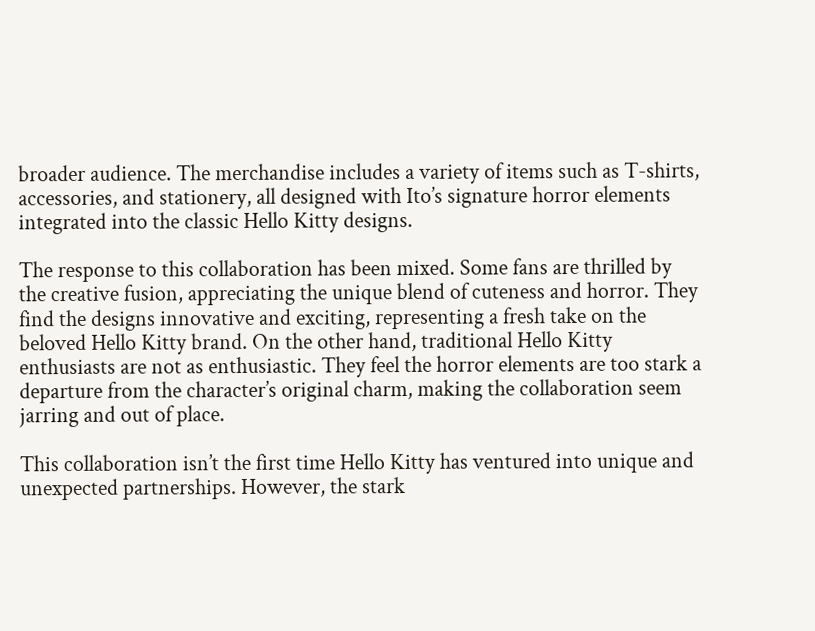broader audience. The merchandise includes a variety of items such as T-shirts, accessories, and stationery, all designed with Ito’s signature horror elements integrated into the classic Hello Kitty designs.

The response to this collaboration has been mixed. Some fans are thrilled by the creative fusion, appreciating the unique blend of cuteness and horror. They find the designs innovative and exciting, representing a fresh take on the beloved Hello Kitty brand. On the other hand, traditional Hello Kitty enthusiasts are not as enthusiastic. They feel the horror elements are too stark a departure from the character’s original charm, making the collaboration seem jarring and out of place.

This collaboration isn’t the first time Hello Kitty has ventured into unique and unexpected partnerships. However, the stark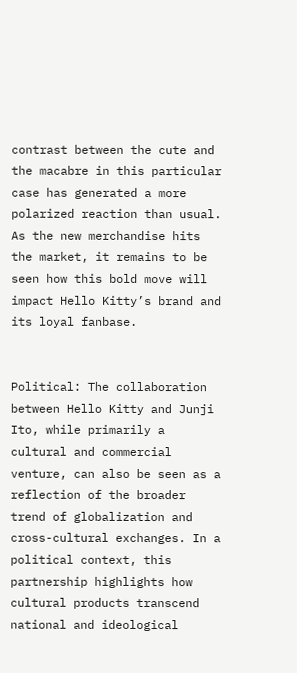contrast between the cute and the macabre in this particular case has generated a more polarized reaction than usual. As the new merchandise hits the market, it remains to be seen how this bold move will impact Hello Kitty’s brand and its loyal fanbase.


Political: The collaboration between Hello Kitty and Junji Ito, while primarily a cultural and commercial venture, can also be seen as a reflection of the broader trend of globalization and cross-cultural exchanges. In a political context, this partnership highlights how cultural products transcend national and ideological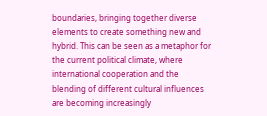boundaries, bringing together diverse elements to create something new and hybrid. This can be seen as a metaphor for the current political climate, where international cooperation and the blending of different cultural influences are becoming increasingly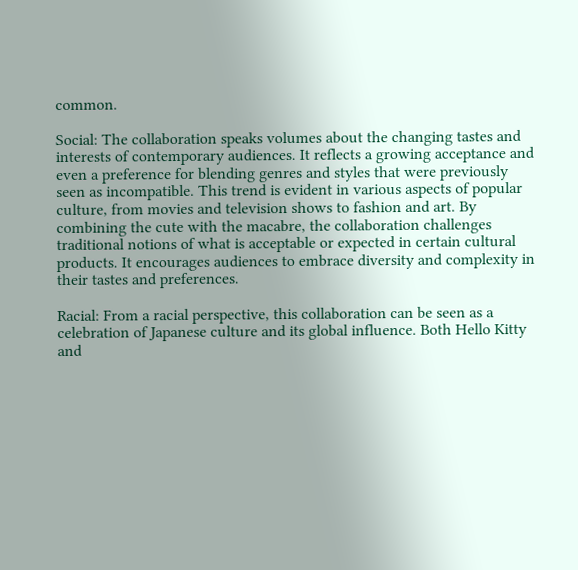common.

Social: The collaboration speaks volumes about the changing tastes and interests of contemporary audiences. It reflects a growing acceptance and even a preference for blending genres and styles that were previously seen as incompatible. This trend is evident in various aspects of popular culture, from movies and television shows to fashion and art. By combining the cute with the macabre, the collaboration challenges traditional notions of what is acceptable or expected in certain cultural products. It encourages audiences to embrace diversity and complexity in their tastes and preferences.

Racial: From a racial perspective, this collaboration can be seen as a celebration of Japanese culture and its global influence. Both Hello Kitty and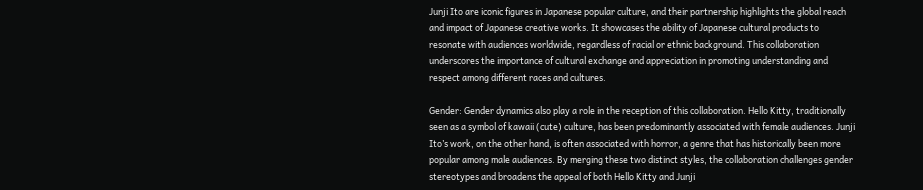Junji Ito are iconic figures in Japanese popular culture, and their partnership highlights the global reach and impact of Japanese creative works. It showcases the ability of Japanese cultural products to resonate with audiences worldwide, regardless of racial or ethnic background. This collaboration underscores the importance of cultural exchange and appreciation in promoting understanding and respect among different races and cultures.

Gender: Gender dynamics also play a role in the reception of this collaboration. Hello Kitty, traditionally seen as a symbol of kawaii (cute) culture, has been predominantly associated with female audiences. Junji Ito’s work, on the other hand, is often associated with horror, a genre that has historically been more popular among male audiences. By merging these two distinct styles, the collaboration challenges gender stereotypes and broadens the appeal of both Hello Kitty and Junji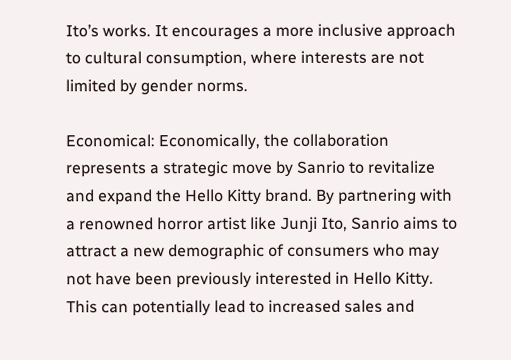Ito’s works. It encourages a more inclusive approach to cultural consumption, where interests are not limited by gender norms.

Economical: Economically, the collaboration represents a strategic move by Sanrio to revitalize and expand the Hello Kitty brand. By partnering with a renowned horror artist like Junji Ito, Sanrio aims to attract a new demographic of consumers who may not have been previously interested in Hello Kitty. This can potentially lead to increased sales and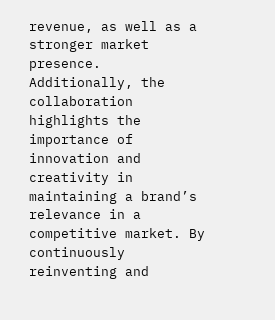revenue, as well as a stronger market presence. Additionally, the collaboration highlights the importance of innovation and creativity in maintaining a brand’s relevance in a competitive market. By continuously reinventing and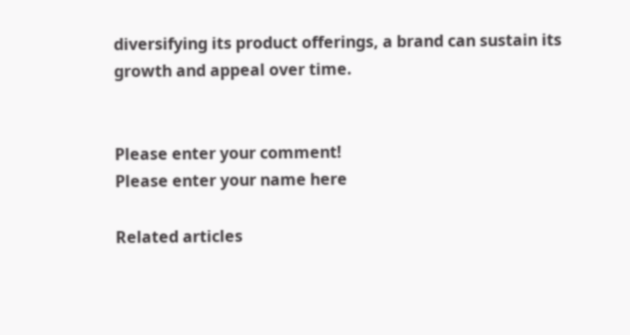diversifying its product offerings, a brand can sustain its growth and appeal over time.


Please enter your comment!
Please enter your name here

Related articles